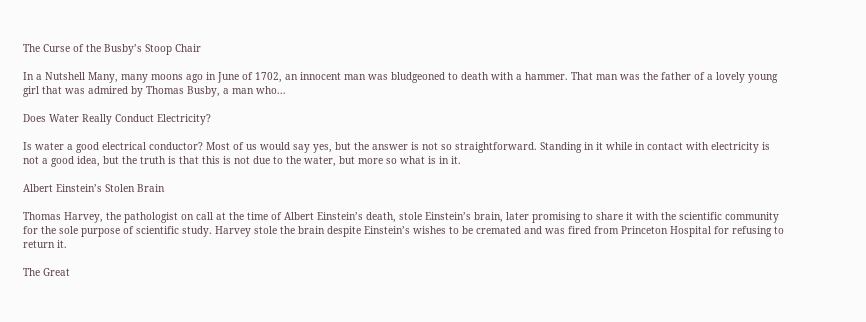The Curse of the Busby’s Stoop Chair

In a Nutshell Many, many moons ago in June of 1702, an innocent man was bludgeoned to death with a hammer. That man was the father of a lovely young girl that was admired by Thomas Busby, a man who...

Does Water Really Conduct Electricity?

Is water a good electrical conductor? Most of us would say yes, but the answer is not so straightforward. Standing in it while in contact with electricity is not a good idea, but the truth is that this is not due to the water, but more so what is in it.

Albert Einstein’s Stolen Brain

Thomas Harvey, the pathologist on call at the time of Albert Einstein’s death, stole Einstein’s brain, later promising to share it with the scientific community for the sole purpose of scientific study. Harvey stole the brain despite Einstein’s wishes to be cremated and was fired from Princeton Hospital for refusing to return it.

The Great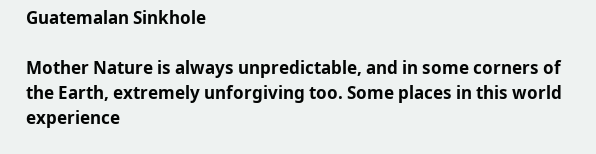Guatemalan Sinkhole

Mother Nature is always unpredictable, and in some corners of the Earth, extremely unforgiving too. Some places in this world experience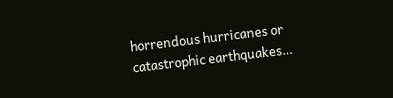horrendous hurricanes or catastrophic earthquakes…